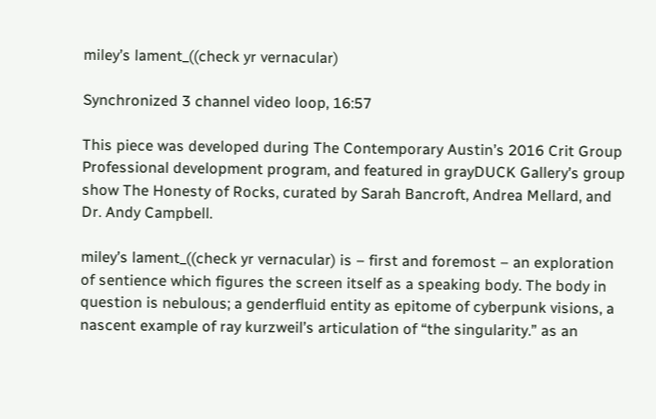miley’s lament_((check yr vernacular)

Synchronized 3 channel video loop, 16:57

This piece was developed during The Contemporary Austin’s 2016 Crit Group Professional development program, and featured in grayDUCK Gallery’s group show The Honesty of Rocks, curated by Sarah Bancroft, Andrea Mellard, and Dr. Andy Campbell.

miley’s lament_((check yr vernacular) is – first and foremost – an exploration of sentience which figures the screen itself as a speaking body. The body in question is nebulous; a genderfluid entity as epitome of cyberpunk visions, a nascent example of ray kurzweil’s articulation of “the singularity.” as an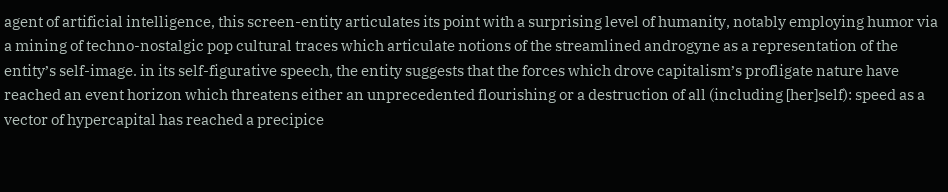agent of artificial intelligence, this screen-entity articulates its point with a surprising level of humanity, notably employing humor via a mining of techno-nostalgic pop cultural traces which articulate notions of the streamlined androgyne as a representation of the entity’s self-image. in its self-figurative speech, the entity suggests that the forces which drove capitalism’s profligate nature have reached an event horizon which threatens either an unprecedented flourishing or a destruction of all (including [her]self): speed as a vector of hypercapital has reached a precipice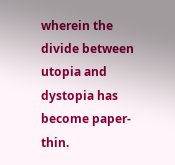wherein the divide between utopia and dystopia has become paper-thin.